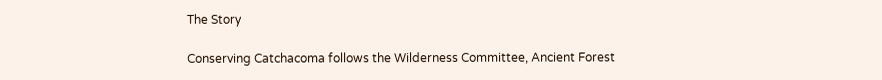The Story

Conserving Catchacoma follows the Wilderness Committee, Ancient Forest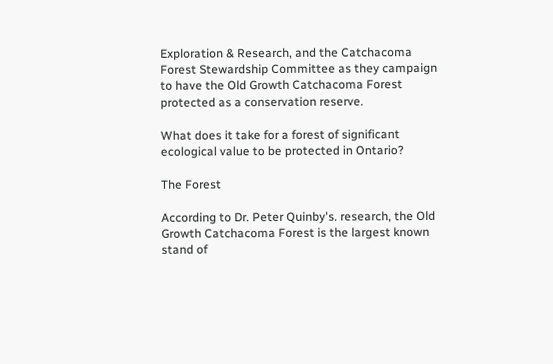Exploration & Research, and the Catchacoma Forest Stewardship Committee as they campaign to have the Old Growth Catchacoma Forest protected as a conservation reserve.

What does it take for a forest of significant ecological value to be protected in Ontario?

The Forest

According to Dr. Peter Quinby's. research, the Old Growth Catchacoma Forest is the largest known stand of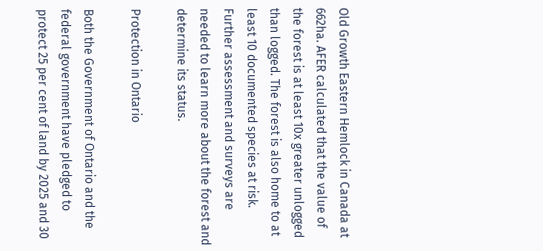Old Growth Eastern Hemlock in Canada at 662ha. AFER calculated that the value of the forest is at least 10x greater unlogged than logged. The forest is also home to at least 10 documented species at risk. Further assessment and surveys are needed to learn more about the forest and determine its status.

Protection in Ontario

Both the Government of Ontario and the federal government have pledged to protect 25 per cent of land by 2025 and 30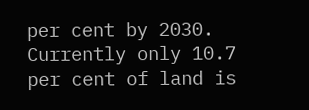per cent by 2030. Currently only 10.7 per cent of land is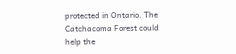protected in Ontario. The Catchacoma Forest could help the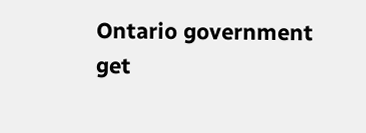Ontario government get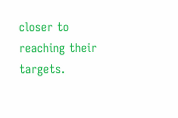closer to reaching their targets.